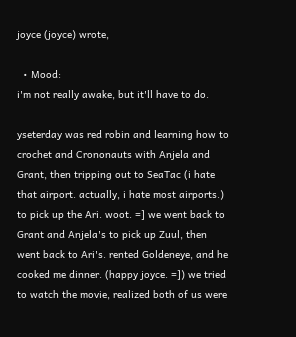joyce (joyce) wrote,

  • Mood:
i'm not really awake, but it'll have to do.

yseterday was red robin and learning how to crochet and Crononauts with Anjela and Grant, then tripping out to SeaTac (i hate that airport. actually, i hate most airports.) to pick up the Ari. woot. =] we went back to Grant and Anjela's to pick up Zuul, then went back to Ari's. rented Goldeneye, and he cooked me dinner. (happy joyce. =]) we tried to watch the movie, realized both of us were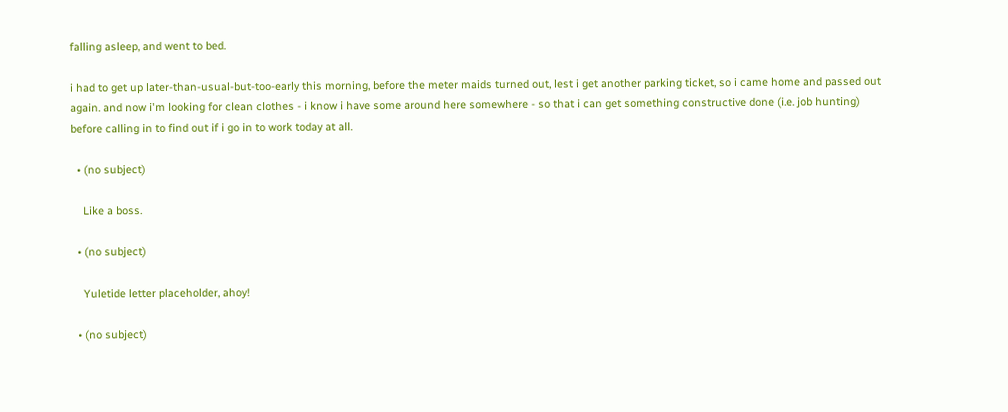falling asleep, and went to bed.

i had to get up later-than-usual-but-too-early this morning, before the meter maids turned out, lest i get another parking ticket, so i came home and passed out again. and now i'm looking for clean clothes - i know i have some around here somewhere - so that i can get something constructive done (i.e. job hunting) before calling in to find out if i go in to work today at all.

  • (no subject)

    Like a boss.

  • (no subject)

    Yuletide letter placeholder, ahoy!

  • (no subject)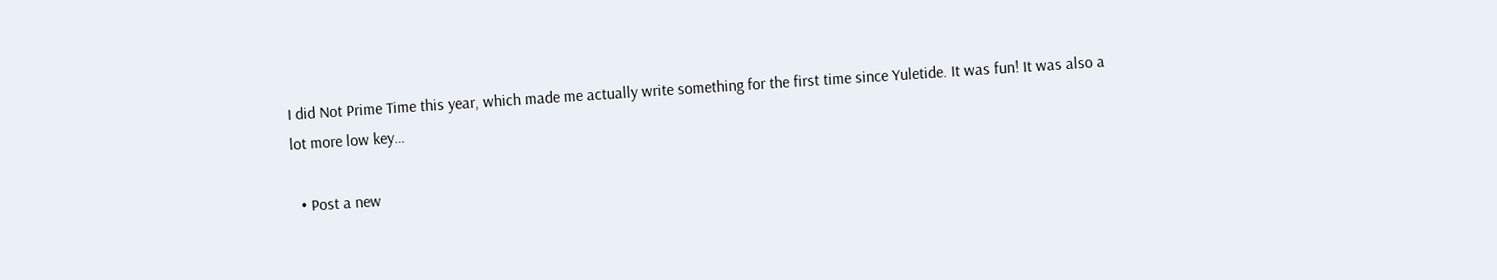I did Not Prime Time this year, which made me actually write something for the first time since Yuletide. It was fun! It was also a lot more low key…

  • Post a new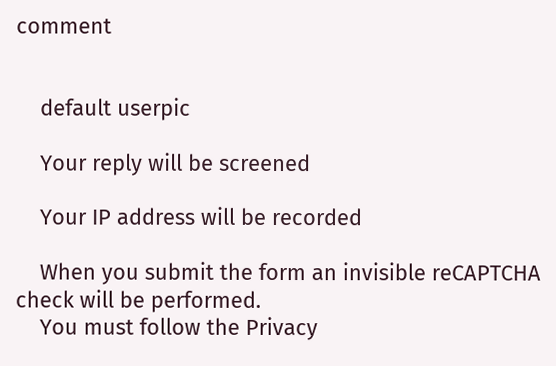comment


    default userpic

    Your reply will be screened

    Your IP address will be recorded

    When you submit the form an invisible reCAPTCHA check will be performed.
    You must follow the Privacy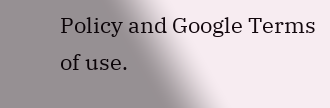Policy and Google Terms of use.